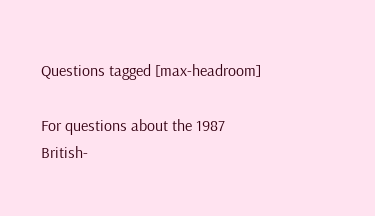Questions tagged [max-headroom]

For questions about the 1987 British-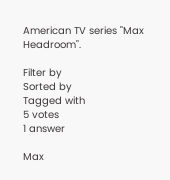American TV series "Max Headroom".

Filter by
Sorted by
Tagged with
5 votes
1 answer

Max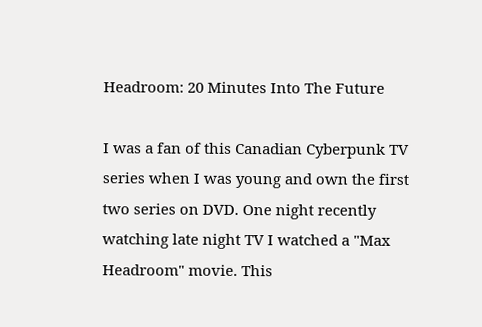Headroom: 20 Minutes Into The Future

I was a fan of this Canadian Cyberpunk TV series when I was young and own the first two series on DVD. One night recently watching late night TV I watched a "Max Headroom" movie. This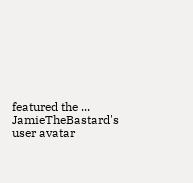featured the ...
JamieTheBastard's user avatar